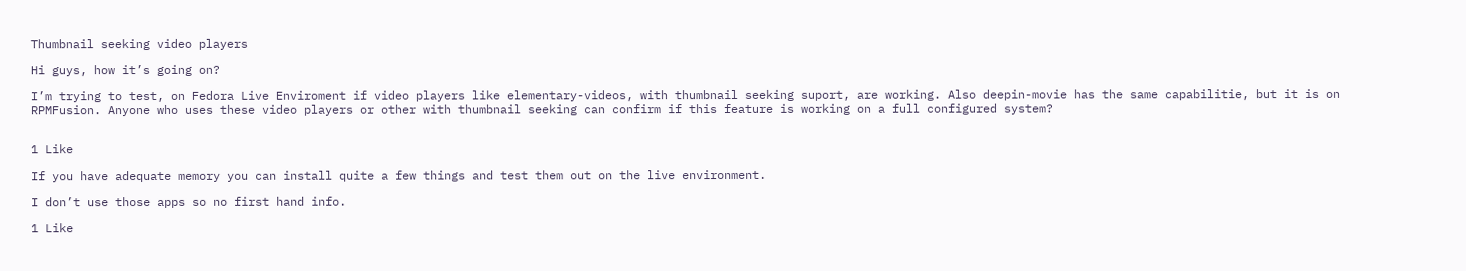Thumbnail seeking video players

Hi guys, how it’s going on?

I’m trying to test, on Fedora Live Enviroment if video players like elementary-videos, with thumbnail seeking suport, are working. Also deepin-movie has the same capabilitie, but it is on RPMFusion. Anyone who uses these video players or other with thumbnail seeking can confirm if this feature is working on a full configured system?


1 Like

If you have adequate memory you can install quite a few things and test them out on the live environment.

I don’t use those apps so no first hand info.

1 Like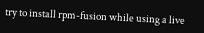try to install rpm-fusion while using a live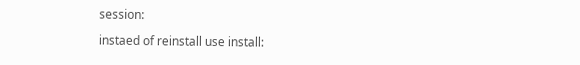session:

instaed of reinstall use install: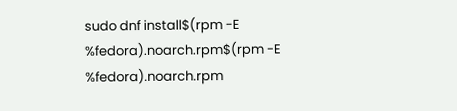sudo dnf install$(rpm -E %fedora).noarch.rpm$(rpm -E %fedora).noarch.rpm